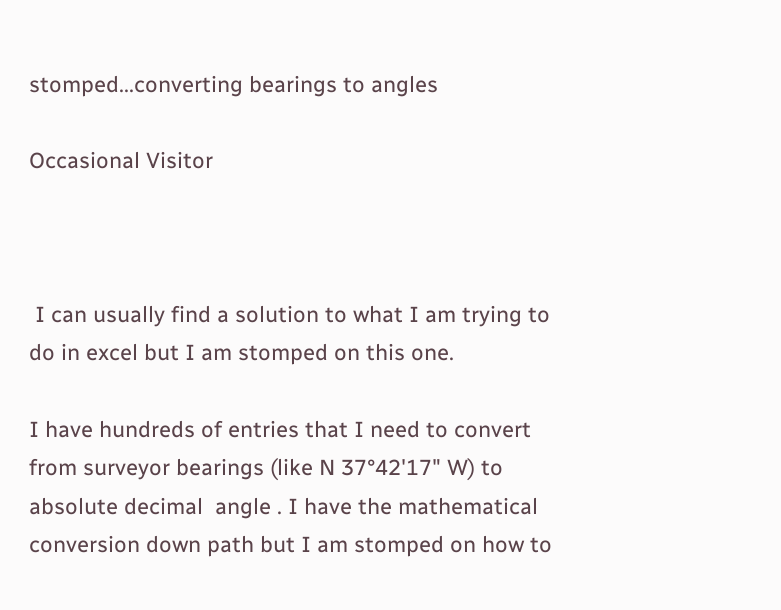stomped...converting bearings to angles

Occasional Visitor



 I can usually find a solution to what I am trying to do in excel but I am stomped on this one.

I have hundreds of entries that I need to convert from surveyor bearings (like N 37°42'17" W) to absolute decimal  angle . I have the mathematical conversion down path but I am stomped on how to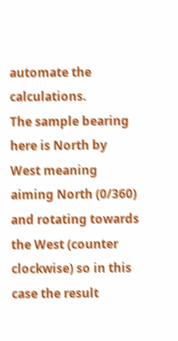automate the calculations.
The sample bearing here is North by West meaning aiming North (0/360) and rotating towards the West (counter clockwise) so in this case the result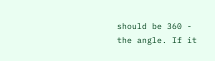should be 360 - the angle. If it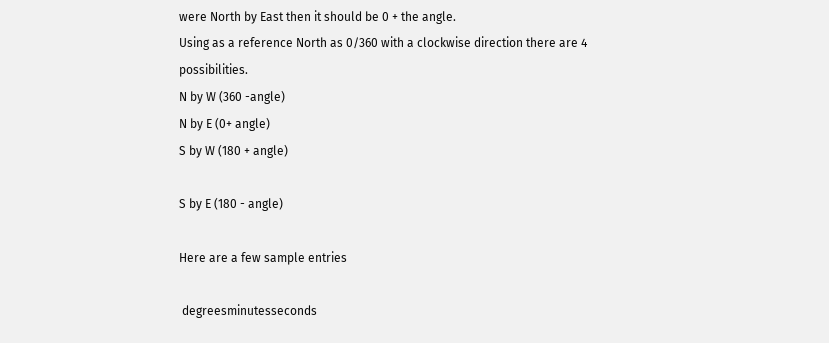were North by East then it should be 0 + the angle.
Using as a reference North as 0/360 with a clockwise direction there are 4 possibilities.
N by W (360 -angle)
N by E (0+ angle)
S by W (180 + angle)

S by E (180 - angle)

Here are a few sample entries

 degreesminutesseconds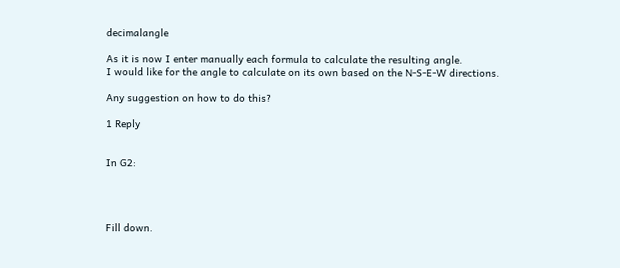decimalangle

As it is now I enter manually each formula to calculate the resulting angle.
I would like for the angle to calculate on its own based on the N-S-E-W directions.

Any suggestion on how to do this?

1 Reply


In G2:




Fill down.